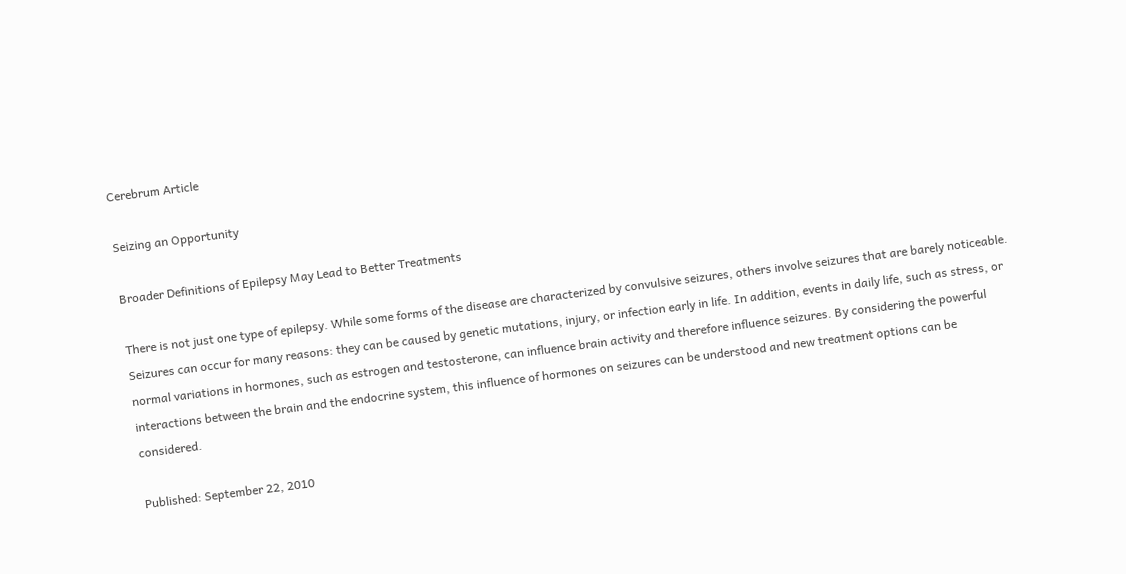Cerebrum Article

Seizing an Opportunity

Broader Definitions of Epilepsy May Lead to Better Treatments

There is not just one type of epilepsy. While some forms of the disease are characterized by convulsive seizures, others involve seizures that are barely noticeable. Seizures can occur for many reasons: they can be caused by genetic mutations, injury, or infection early in life. In addition, events in daily life, such as stress, or normal variations in hormones, such as estrogen and testosterone, can influence brain activity and therefore influence seizures. By considering the powerful interactions between the brain and the endocrine system, this influence of hormones on seizures can be understood and new treatment options can be considered.

Published: September 22, 2010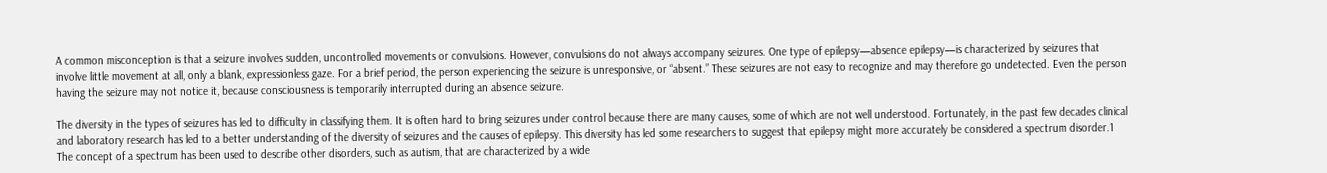A common misconception is that a seizure involves sudden, uncontrolled movements or convulsions. However, convulsions do not always accompany seizures. One type of epilepsy—absence epilepsy—is characterized by seizures that involve little movement at all, only a blank, expressionless gaze. For a brief period, the person experiencing the seizure is unresponsive, or “absent.” These seizures are not easy to recognize and may therefore go undetected. Even the person having the seizure may not notice it, because consciousness is temporarily interrupted during an absence seizure.

The diversity in the types of seizures has led to difficulty in classifying them. It is often hard to bring seizures under control because there are many causes, some of which are not well understood. Fortunately, in the past few decades clinical and laboratory research has led to a better understanding of the diversity of seizures and the causes of epilepsy. This diversity has led some researchers to suggest that epilepsy might more accurately be considered a spectrum disorder.1 The concept of a spectrum has been used to describe other disorders, such as autism, that are characterized by a wide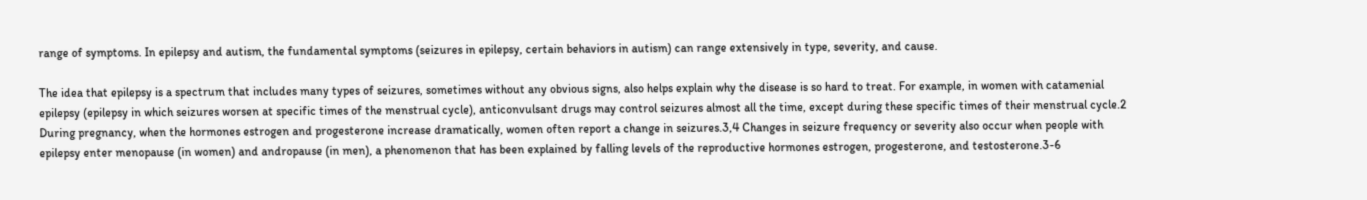range of symptoms. In epilepsy and autism, the fundamental symptoms (seizures in epilepsy, certain behaviors in autism) can range extensively in type, severity, and cause.

The idea that epilepsy is a spectrum that includes many types of seizures, sometimes without any obvious signs, also helps explain why the disease is so hard to treat. For example, in women with catamenial epilepsy (epilepsy in which seizures worsen at specific times of the menstrual cycle), anticonvulsant drugs may control seizures almost all the time, except during these specific times of their menstrual cycle.2 During pregnancy, when the hormones estrogen and progesterone increase dramatically, women often report a change in seizures.3,4 Changes in seizure frequency or severity also occur when people with epilepsy enter menopause (in women) and andropause (in men), a phenomenon that has been explained by falling levels of the reproductive hormones estrogen, progesterone, and testosterone.3-6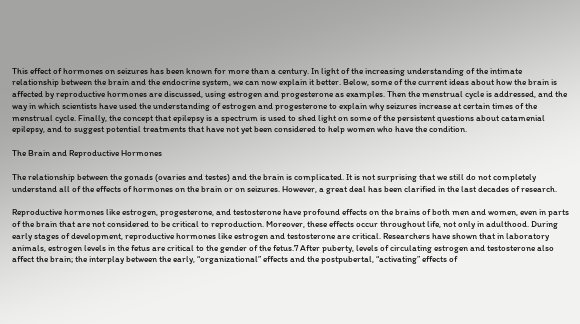This effect of hormones on seizures has been known for more than a century. In light of the increasing understanding of the intimate relationship between the brain and the endocrine system, we can now explain it better. Below, some of the current ideas about how the brain is affected by reproductive hormones are discussed, using estrogen and progesterone as examples. Then the menstrual cycle is addressed, and the way in which scientists have used the understanding of estrogen and progesterone to explain why seizures increase at certain times of the menstrual cycle. Finally, the concept that epilepsy is a spectrum is used to shed light on some of the persistent questions about catamenial epilepsy, and to suggest potential treatments that have not yet been considered to help women who have the condition.

The Brain and Reproductive Hormones

The relationship between the gonads (ovaries and testes) and the brain is complicated. It is not surprising that we still do not completely understand all of the effects of hormones on the brain or on seizures. However, a great deal has been clarified in the last decades of research.

Reproductive hormones like estrogen, progesterone, and testosterone have profound effects on the brains of both men and women, even in parts of the brain that are not considered to be critical to reproduction. Moreover, these effects occur throughout life, not only in adulthood. During early stages of development, reproductive hormones like estrogen and testosterone are critical. Researchers have shown that in laboratory animals, estrogen levels in the fetus are critical to the gender of the fetus.7 After puberty, levels of circulating estrogen and testosterone also affect the brain; the interplay between the early, “organizational” effects and the postpubertal, “activating” effects of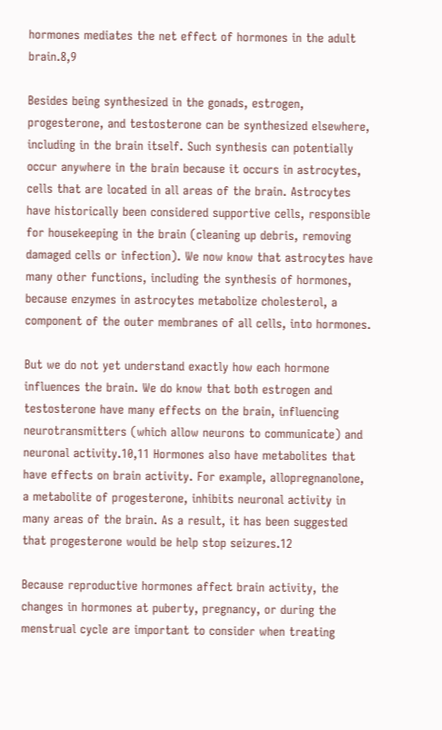hormones mediates the net effect of hormones in the adult brain.8,9

Besides being synthesized in the gonads, estrogen, progesterone, and testosterone can be synthesized elsewhere, including in the brain itself. Such synthesis can potentially occur anywhere in the brain because it occurs in astrocytes, cells that are located in all areas of the brain. Astrocytes have historically been considered supportive cells, responsible for housekeeping in the brain (cleaning up debris, removing damaged cells or infection). We now know that astrocytes have many other functions, including the synthesis of hormones, because enzymes in astrocytes metabolize cholesterol, a component of the outer membranes of all cells, into hormones.

But we do not yet understand exactly how each hormone influences the brain. We do know that both estrogen and testosterone have many effects on the brain, influencing neurotransmitters (which allow neurons to communicate) and neuronal activity.10,11 Hormones also have metabolites that have effects on brain activity. For example, allopregnanolone, a metabolite of progesterone, inhibits neuronal activity in many areas of the brain. As a result, it has been suggested that progesterone would be help stop seizures.12

Because reproductive hormones affect brain activity, the changes in hormones at puberty, pregnancy, or during the menstrual cycle are important to consider when treating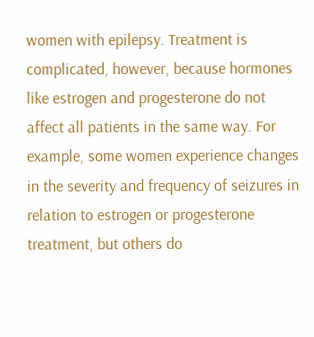women with epilepsy. Treatment is complicated, however, because hormones like estrogen and progesterone do not affect all patients in the same way. For example, some women experience changes in the severity and frequency of seizures in relation to estrogen or progesterone treatment, but others do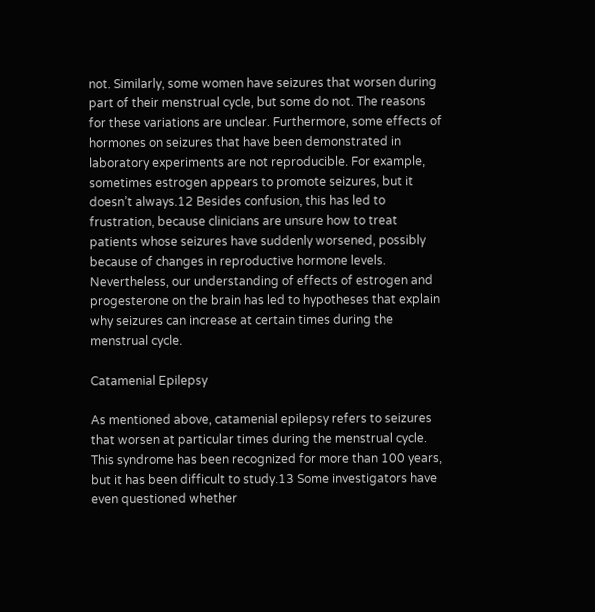not. Similarly, some women have seizures that worsen during part of their menstrual cycle, but some do not. The reasons for these variations are unclear. Furthermore, some effects of hormones on seizures that have been demonstrated in laboratory experiments are not reproducible. For example, sometimes estrogen appears to promote seizures, but it doesn’t always.12 Besides confusion, this has led to frustration, because clinicians are unsure how to treat patients whose seizures have suddenly worsened, possibly because of changes in reproductive hormone levels. Nevertheless, our understanding of effects of estrogen and progesterone on the brain has led to hypotheses that explain why seizures can increase at certain times during the menstrual cycle.

Catamenial Epilepsy

As mentioned above, catamenial epilepsy refers to seizures that worsen at particular times during the menstrual cycle. This syndrome has been recognized for more than 100 years, but it has been difficult to study.13 Some investigators have even questioned whether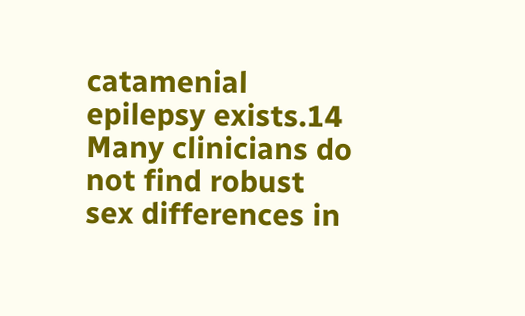catamenial epilepsy exists.14 Many clinicians do not find robust sex differences in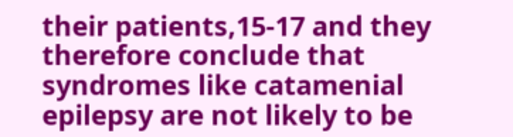their patients,15-17 and they therefore conclude that syndromes like catamenial epilepsy are not likely to be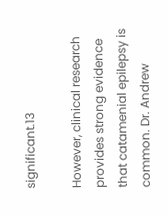significant.13

However, clinical research provides strong evidence that catamenial epilepsy is common. Dr. Andrew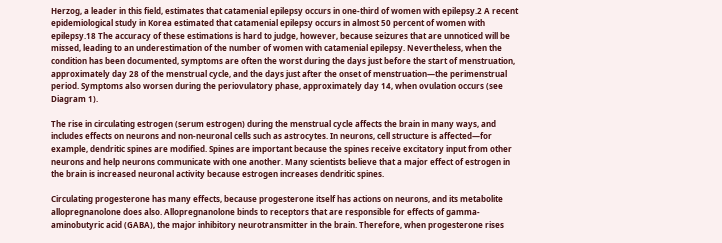Herzog, a leader in this field, estimates that catamenial epilepsy occurs in one-third of women with epilepsy.2 A recent epidemiological study in Korea estimated that catamenial epilepsy occurs in almost 50 percent of women with epilepsy.18 The accuracy of these estimations is hard to judge, however, because seizures that are unnoticed will be missed, leading to an underestimation of the number of women with catamenial epilepsy. Nevertheless, when the condition has been documented, symptoms are often the worst during the days just before the start of menstruation, approximately day 28 of the menstrual cycle, and the days just after the onset of menstruation—the perimenstrual period. Symptoms also worsen during the periovulatory phase, approximately day 14, when ovulation occurs (see Diagram 1).

The rise in circulating estrogen (serum estrogen) during the menstrual cycle affects the brain in many ways, and includes effects on neurons and non-neuronal cells such as astrocytes. In neurons, cell structure is affected—for example, dendritic spines are modified. Spines are important because the spines receive excitatory input from other neurons and help neurons communicate with one another. Many scientists believe that a major effect of estrogen in the brain is increased neuronal activity because estrogen increases dendritic spines.

Circulating progesterone has many effects, because progesterone itself has actions on neurons, and its metabolite allopregnanolone does also. Allopregnanolone binds to receptors that are responsible for effects of gamma-aminobutyric acid (GABA), the major inhibitory neurotransmitter in the brain. Therefore, when progesterone rises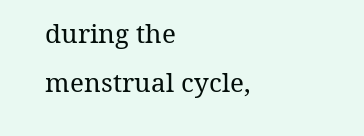during the menstrual cycle,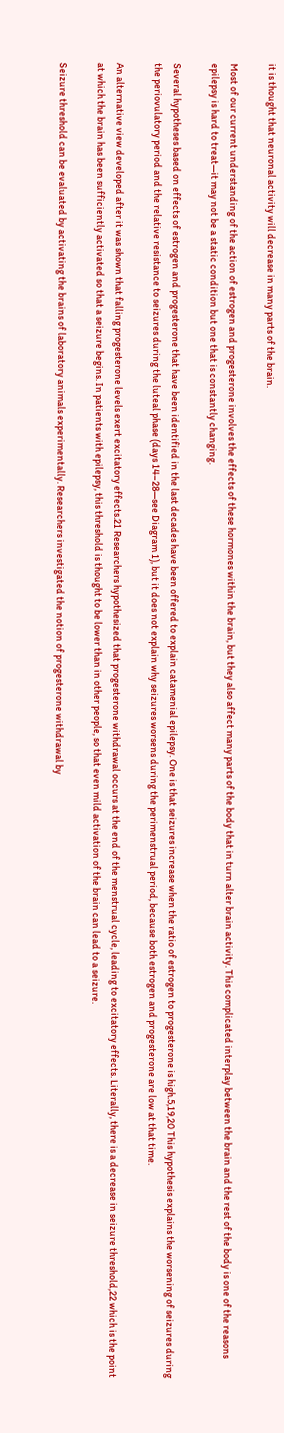it is thought that neuronal activity will decrease in many parts of the brain.

Most of our current understanding of the action of estrogen and progesterone involves the effects of these hormones within the brain, but they also affect many parts of the body that in turn alter brain activity. This complicated interplay between the brain and the rest of the body is one of the reasons epilepsy is hard to treat—it may not be a static condition but one that is constantly changing.

Several hypotheses based on effects of estrogen and progesterone that have been identified in the last decades have been offered to explain catamenial epilepsy. One is that seizures increase when the ratio of estrogen to progesterone is high.5,19,20 This hypothesis explains the worsening of seizures during the periovulatory period and the relative resistance to seizures during the luteal phase (days 14–28—see Diagram 1), but it does not explain why seizures worsens during the perimenstrual period, because both estrogen and progesterone are low at that time.

An alternative view developed after it was shown that falling progesterone levels exert excitatory effects.21 Researchers hypothesized that progesterone withdrawal occurs at the end of the menstrual cycle, leading to excitatory effects. Literally, there is a decrease in seizure threshold,22 which is the point at which the brain has been sufficiently activated so that a seizure begins. In patients with epilepsy, this threshold is thought to be lower than in other people, so that even mild activation of the brain can lead to a seizure.

Seizure threshold can be evaluated by activating the brains of laboratory animals experimentally. Researchers investigated the notion of progesterone withdrawal by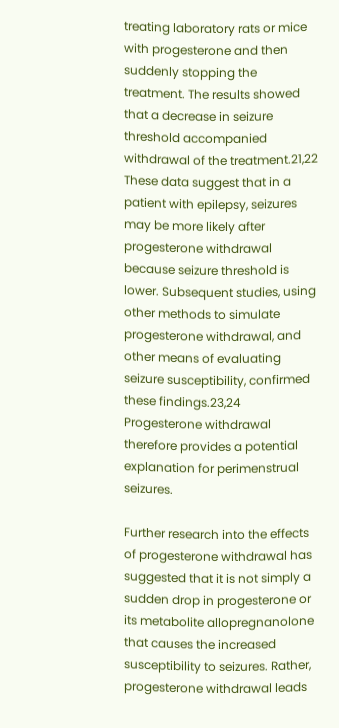treating laboratory rats or mice with progesterone and then suddenly stopping the treatment. The results showed that a decrease in seizure threshold accompanied withdrawal of the treatment.21,22 These data suggest that in a patient with epilepsy, seizures may be more likely after progesterone withdrawal because seizure threshold is lower. Subsequent studies, using other methods to simulate progesterone withdrawal, and other means of evaluating seizure susceptibility, confirmed these findings.23,24 Progesterone withdrawal therefore provides a potential explanation for perimenstrual seizures.

Further research into the effects of progesterone withdrawal has suggested that it is not simply a sudden drop in progesterone or its metabolite allopregnanolone that causes the increased susceptibility to seizures. Rather, progesterone withdrawal leads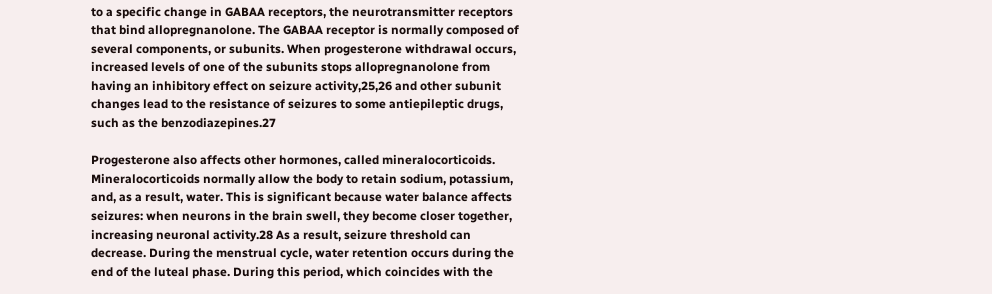to a specific change in GABAA receptors, the neurotransmitter receptors that bind allopregnanolone. The GABAA receptor is normally composed of several components, or subunits. When progesterone withdrawal occurs, increased levels of one of the subunits stops allopregnanolone from having an inhibitory effect on seizure activity,25,26 and other subunit changes lead to the resistance of seizures to some antiepileptic drugs, such as the benzodiazepines.27

Progesterone also affects other hormones, called mineralocorticoids. Mineralocorticoids normally allow the body to retain sodium, potassium, and, as a result, water. This is significant because water balance affects seizures: when neurons in the brain swell, they become closer together, increasing neuronal activity.28 As a result, seizure threshold can decrease. During the menstrual cycle, water retention occurs during the end of the luteal phase. During this period, which coincides with the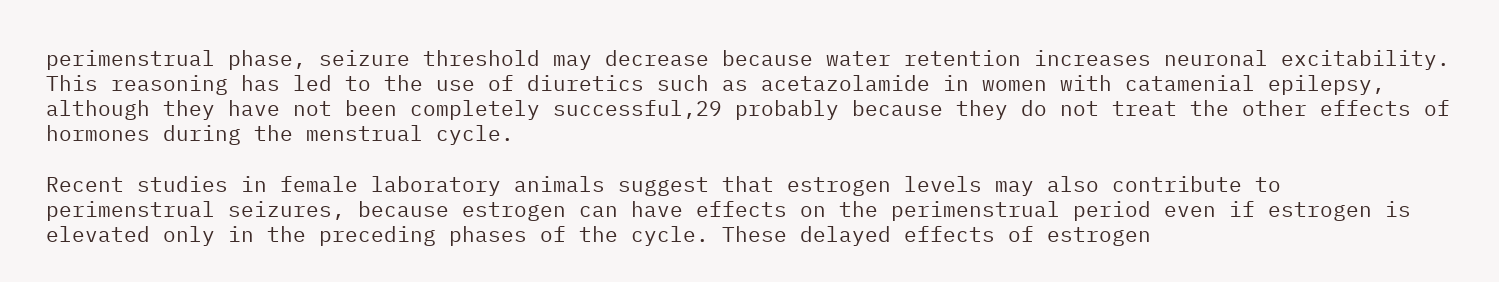perimenstrual phase, seizure threshold may decrease because water retention increases neuronal excitability. This reasoning has led to the use of diuretics such as acetazolamide in women with catamenial epilepsy, although they have not been completely successful,29 probably because they do not treat the other effects of hormones during the menstrual cycle.

Recent studies in female laboratory animals suggest that estrogen levels may also contribute to perimenstrual seizures, because estrogen can have effects on the perimenstrual period even if estrogen is elevated only in the preceding phases of the cycle. These delayed effects of estrogen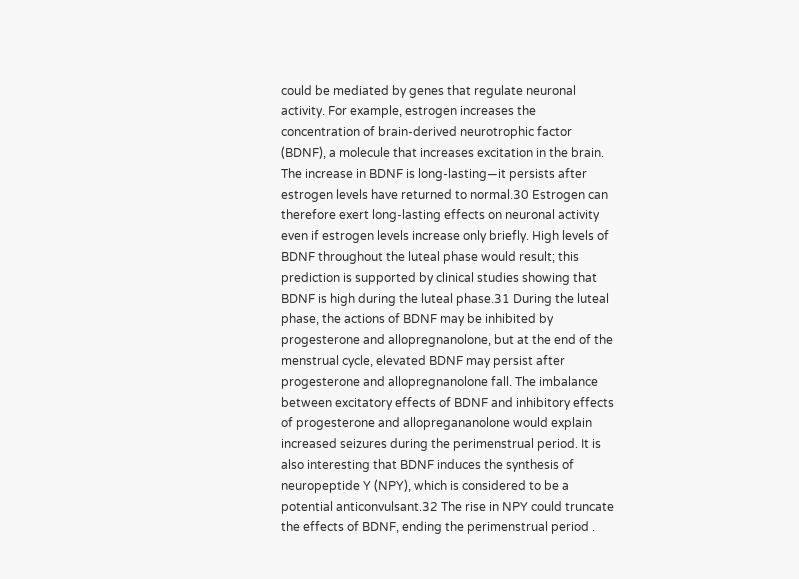could be mediated by genes that regulate neuronal activity. For example, estrogen increases the concentration of brain-derived neurotrophic factor (BDNF), a molecule that increases excitation in the brain. The increase in BDNF is long-lasting—it persists after estrogen levels have returned to normal.30 Estrogen can therefore exert long-lasting effects on neuronal activity even if estrogen levels increase only briefly. High levels of BDNF throughout the luteal phase would result; this prediction is supported by clinical studies showing that BDNF is high during the luteal phase.31 During the luteal phase, the actions of BDNF may be inhibited by progesterone and allopregnanolone, but at the end of the menstrual cycle, elevated BDNF may persist after progesterone and allopregnanolone fall. The imbalance between excitatory effects of BDNF and inhibitory effects of progesterone and allopregananolone would explain increased seizures during the perimenstrual period. It is also interesting that BDNF induces the synthesis of neuropeptide Y (NPY), which is considered to be a potential anticonvulsant.32 The rise in NPY could truncate the effects of BDNF, ending the perimenstrual period .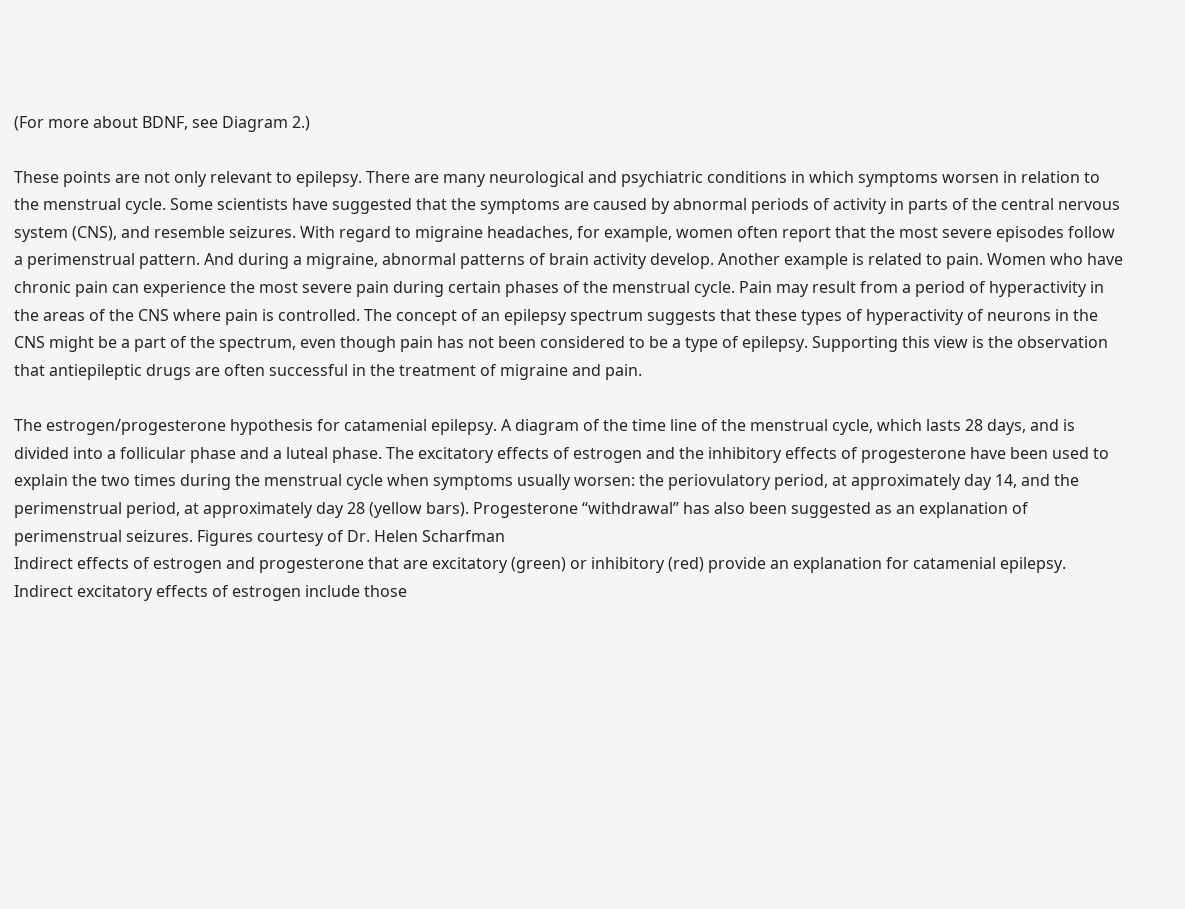(For more about BDNF, see Diagram 2.)

These points are not only relevant to epilepsy. There are many neurological and psychiatric conditions in which symptoms worsen in relation to the menstrual cycle. Some scientists have suggested that the symptoms are caused by abnormal periods of activity in parts of the central nervous system (CNS), and resemble seizures. With regard to migraine headaches, for example, women often report that the most severe episodes follow a perimenstrual pattern. And during a migraine, abnormal patterns of brain activity develop. Another example is related to pain. Women who have chronic pain can experience the most severe pain during certain phases of the menstrual cycle. Pain may result from a period of hyperactivity in the areas of the CNS where pain is controlled. The concept of an epilepsy spectrum suggests that these types of hyperactivity of neurons in the CNS might be a part of the spectrum, even though pain has not been considered to be a type of epilepsy. Supporting this view is the observation that antiepileptic drugs are often successful in the treatment of migraine and pain.

The estrogen/progesterone hypothesis for catamenial epilepsy. A diagram of the time line of the menstrual cycle, which lasts 28 days, and is divided into a follicular phase and a luteal phase. The excitatory effects of estrogen and the inhibitory effects of progesterone have been used to explain the two times during the menstrual cycle when symptoms usually worsen: the periovulatory period, at approximately day 14, and the perimenstrual period, at approximately day 28 (yellow bars). Progesterone “withdrawal” has also been suggested as an explanation of perimenstrual seizures. Figures courtesy of Dr. Helen Scharfman
Indirect effects of estrogen and progesterone that are excitatory (green) or inhibitory (red) provide an explanation for catamenial epilepsy. Indirect excitatory effects of estrogen include those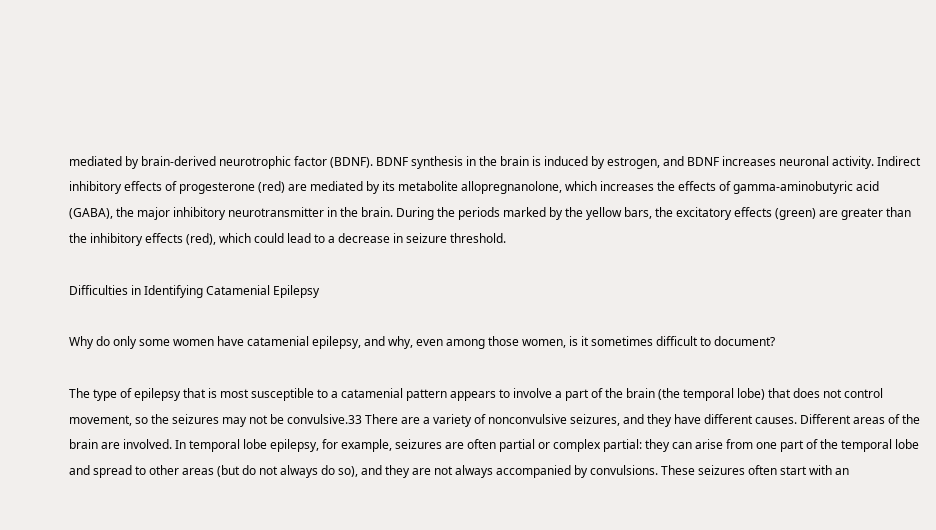mediated by brain-derived neurotrophic factor (BDNF). BDNF synthesis in the brain is induced by estrogen, and BDNF increases neuronal activity. Indirect inhibitory effects of progesterone (red) are mediated by its metabolite allopregnanolone, which increases the effects of gamma-aminobutyric acid (GABA), the major inhibitory neurotransmitter in the brain. During the periods marked by the yellow bars, the excitatory effects (green) are greater than the inhibitory effects (red), which could lead to a decrease in seizure threshold.

Difficulties in Identifying Catamenial Epilepsy

Why do only some women have catamenial epilepsy, and why, even among those women, is it sometimes difficult to document?

The type of epilepsy that is most susceptible to a catamenial pattern appears to involve a part of the brain (the temporal lobe) that does not control movement, so the seizures may not be convulsive.33 There are a variety of nonconvulsive seizures, and they have different causes. Different areas of the brain are involved. In temporal lobe epilepsy, for example, seizures are often partial or complex partial: they can arise from one part of the temporal lobe and spread to other areas (but do not always do so), and they are not always accompanied by convulsions. These seizures often start with an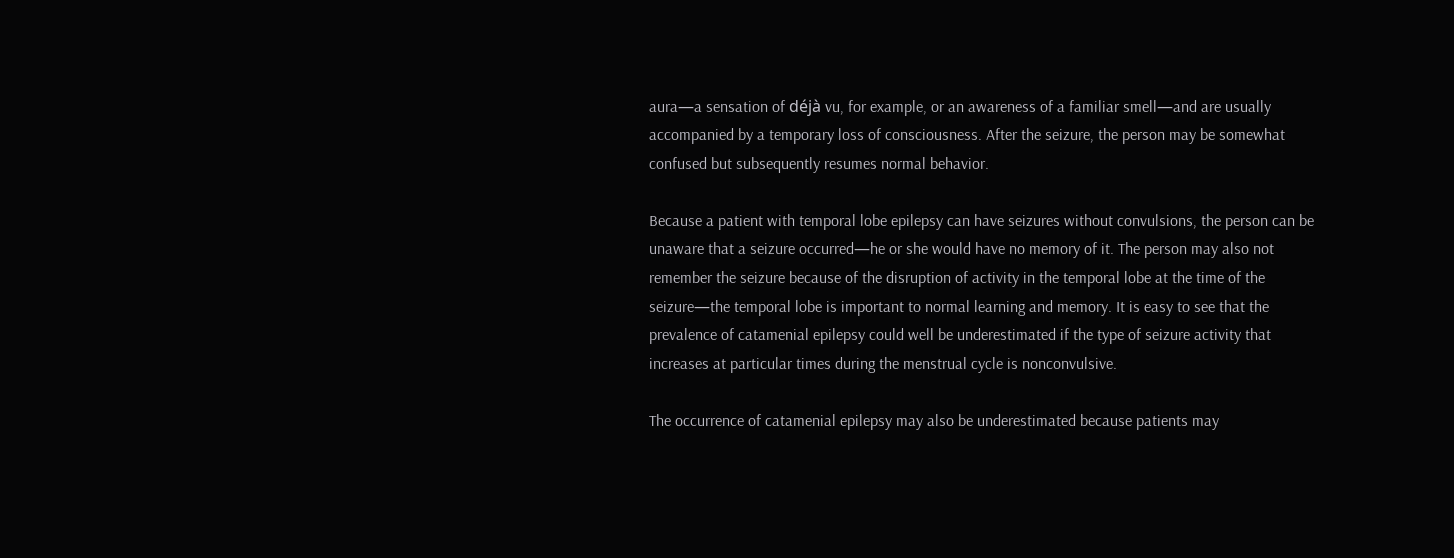aura—a sensation of déjà vu, for example, or an awareness of a familiar smell—and are usually accompanied by a temporary loss of consciousness. After the seizure, the person may be somewhat confused but subsequently resumes normal behavior.

Because a patient with temporal lobe epilepsy can have seizures without convulsions, the person can be unaware that a seizure occurred—he or she would have no memory of it. The person may also not remember the seizure because of the disruption of activity in the temporal lobe at the time of the seizure—the temporal lobe is important to normal learning and memory. It is easy to see that the prevalence of catamenial epilepsy could well be underestimated if the type of seizure activity that increases at particular times during the menstrual cycle is nonconvulsive.

The occurrence of catamenial epilepsy may also be underestimated because patients may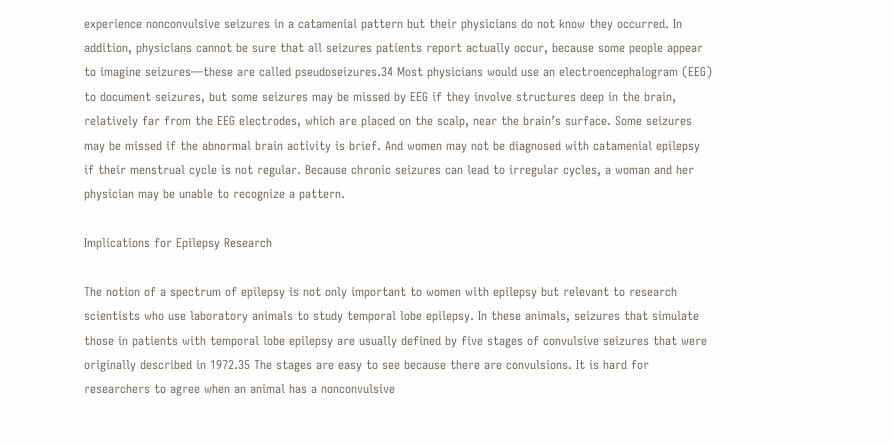experience nonconvulsive seizures in a catamenial pattern but their physicians do not know they occurred. In addition, physicians cannot be sure that all seizures patients report actually occur, because some people appear to imagine seizures—these are called pseudoseizures.34 Most physicians would use an electroencephalogram (EEG) to document seizures, but some seizures may be missed by EEG if they involve structures deep in the brain, relatively far from the EEG electrodes, which are placed on the scalp, near the brain’s surface. Some seizures may be missed if the abnormal brain activity is brief. And women may not be diagnosed with catamenial epilepsy if their menstrual cycle is not regular. Because chronic seizures can lead to irregular cycles, a woman and her physician may be unable to recognize a pattern.

Implications for Epilepsy Research

The notion of a spectrum of epilepsy is not only important to women with epilepsy but relevant to research scientists who use laboratory animals to study temporal lobe epilepsy. In these animals, seizures that simulate those in patients with temporal lobe epilepsy are usually defined by five stages of convulsive seizures that were originally described in 1972.35 The stages are easy to see because there are convulsions. It is hard for researchers to agree when an animal has a nonconvulsive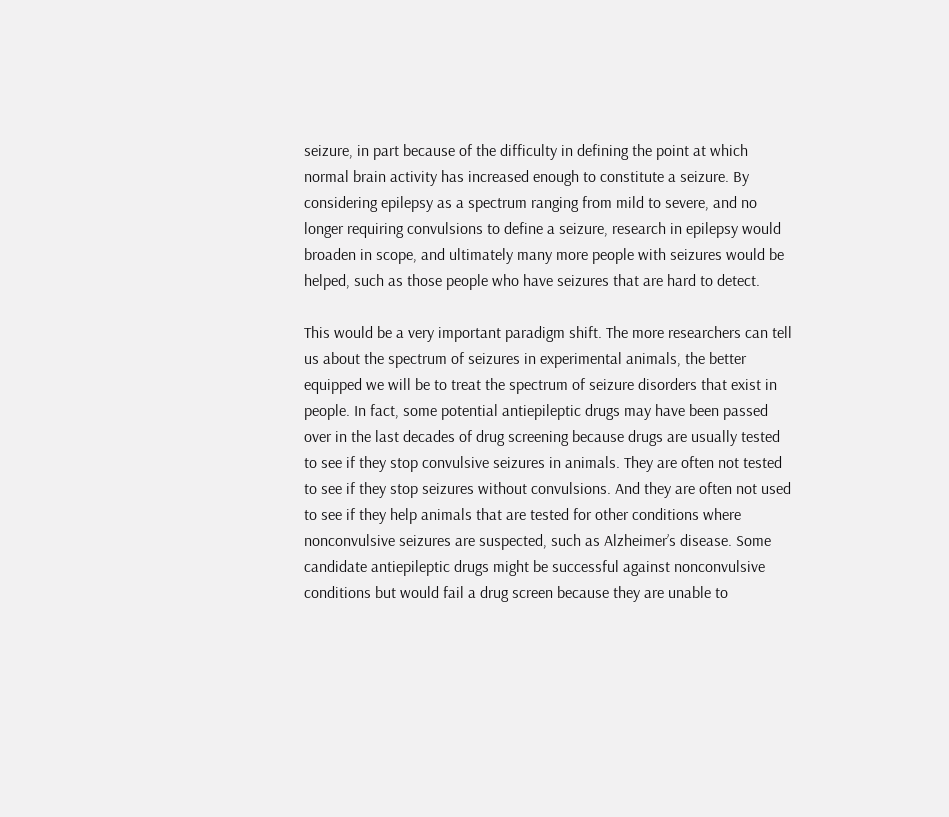seizure, in part because of the difficulty in defining the point at which normal brain activity has increased enough to constitute a seizure. By considering epilepsy as a spectrum ranging from mild to severe, and no longer requiring convulsions to define a seizure, research in epilepsy would broaden in scope, and ultimately many more people with seizures would be helped, such as those people who have seizures that are hard to detect.

This would be a very important paradigm shift. The more researchers can tell us about the spectrum of seizures in experimental animals, the better equipped we will be to treat the spectrum of seizure disorders that exist in people. In fact, some potential antiepileptic drugs may have been passed over in the last decades of drug screening because drugs are usually tested to see if they stop convulsive seizures in animals. They are often not tested to see if they stop seizures without convulsions. And they are often not used to see if they help animals that are tested for other conditions where nonconvulsive seizures are suspected, such as Alzheimer’s disease. Some candidate antiepileptic drugs might be successful against nonconvulsive conditions but would fail a drug screen because they are unable to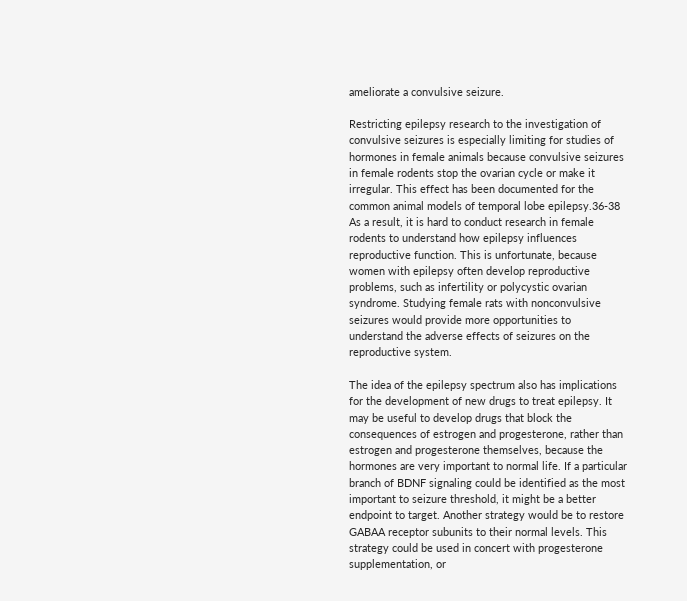ameliorate a convulsive seizure.

Restricting epilepsy research to the investigation of convulsive seizures is especially limiting for studies of hormones in female animals because convulsive seizures in female rodents stop the ovarian cycle or make it irregular. This effect has been documented for the common animal models of temporal lobe epilepsy.36-38 As a result, it is hard to conduct research in female rodents to understand how epilepsy influences reproductive function. This is unfortunate, because women with epilepsy often develop reproductive problems, such as infertility or polycystic ovarian syndrome. Studying female rats with nonconvulsive seizures would provide more opportunities to understand the adverse effects of seizures on the reproductive system.

The idea of the epilepsy spectrum also has implications for the development of new drugs to treat epilepsy. It may be useful to develop drugs that block the consequences of estrogen and progesterone, rather than estrogen and progesterone themselves, because the hormones are very important to normal life. If a particular branch of BDNF signaling could be identified as the most important to seizure threshold, it might be a better endpoint to target. Another strategy would be to restore GABAA receptor subunits to their normal levels. This strategy could be used in concert with progesterone supplementation, or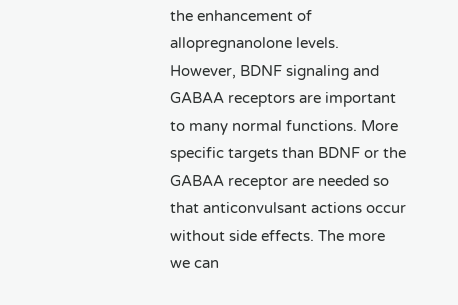the enhancement of allopregnanolone levels. However, BDNF signaling and GABAA receptors are important to many normal functions. More specific targets than BDNF or the GABAA receptor are needed so that anticonvulsant actions occur without side effects. The more we can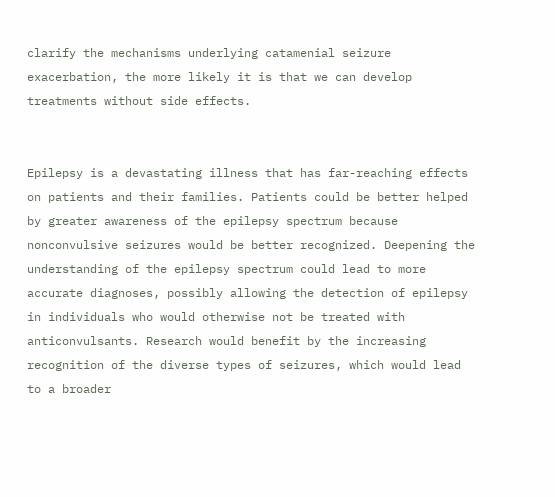clarify the mechanisms underlying catamenial seizure exacerbation, the more likely it is that we can develop treatments without side effects.


Epilepsy is a devastating illness that has far-reaching effects on patients and their families. Patients could be better helped by greater awareness of the epilepsy spectrum because nonconvulsive seizures would be better recognized. Deepening the understanding of the epilepsy spectrum could lead to more accurate diagnoses, possibly allowing the detection of epilepsy in individuals who would otherwise not be treated with anticonvulsants. Research would benefit by the increasing recognition of the diverse types of seizures, which would lead to a broader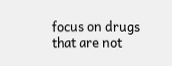focus on drugs that are not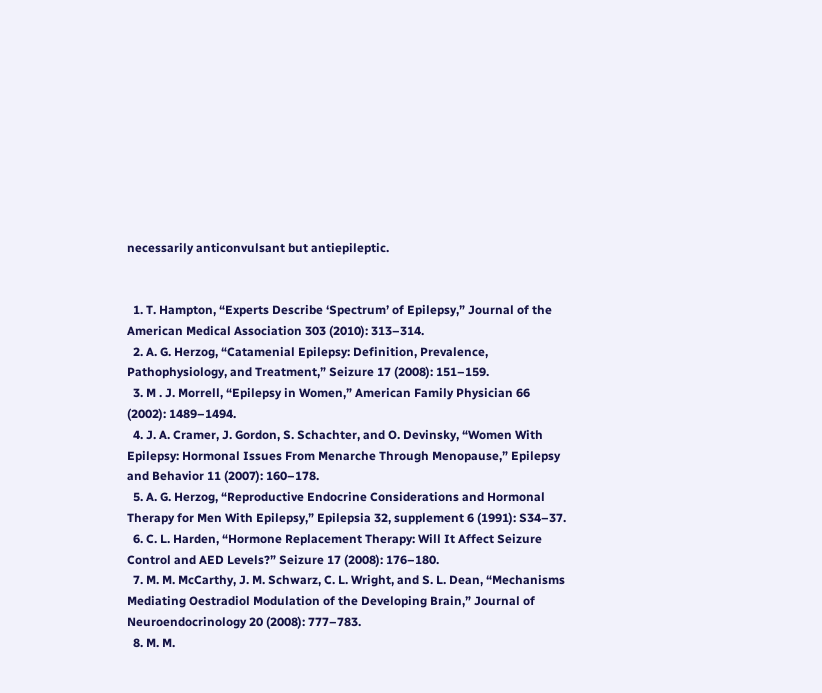necessarily anticonvulsant but antiepileptic.


  1. T. Hampton, “Experts Describe ‘Spectrum’ of Epilepsy,” Journal of the American Medical Association 303 (2010): 313–314.
  2. A. G. Herzog, “Catamenial Epilepsy: Definition, Prevalence, Pathophysiology, and Treatment,” Seizure 17 (2008): 151–159.
  3. M . J. Morrell, “Epilepsy in Women,” American Family Physician 66 (2002): 1489–1494.
  4. J. A. Cramer, J. Gordon, S. Schachter, and O. Devinsky, “Women With Epilepsy: Hormonal Issues From Menarche Through Menopause,” Epilepsy and Behavior 11 (2007): 160–178.
  5. A. G. Herzog, “Reproductive Endocrine Considerations and Hormonal Therapy for Men With Epilepsy,” Epilepsia 32, supplement 6 (1991): S34–37.
  6. C. L. Harden, “Hormone Replacement Therapy: Will It Affect Seizure Control and AED Levels?” Seizure 17 (2008): 176–180.
  7. M. M. McCarthy, J. M. Schwarz, C. L. Wright, and S. L. Dean, “Mechanisms Mediating Oestradiol Modulation of the Developing Brain,” Journal of Neuroendocrinology 20 (2008): 777–783.
  8. M. M.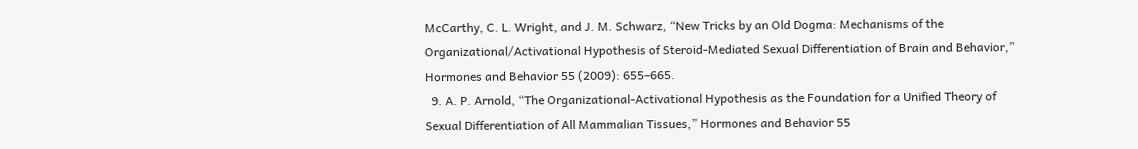McCarthy, C. L. Wright, and J. M. Schwarz, “New Tricks by an Old Dogma: Mechanisms of the Organizational/Activational Hypothesis of Steroid-Mediated Sexual Differentiation of Brain and Behavior,” Hormones and Behavior 55 (2009): 655–665.
  9. A. P. Arnold, “The Organizational-Activational Hypothesis as the Foundation for a Unified Theory of Sexual Differentiation of All Mammalian Tissues,” Hormones and Behavior 55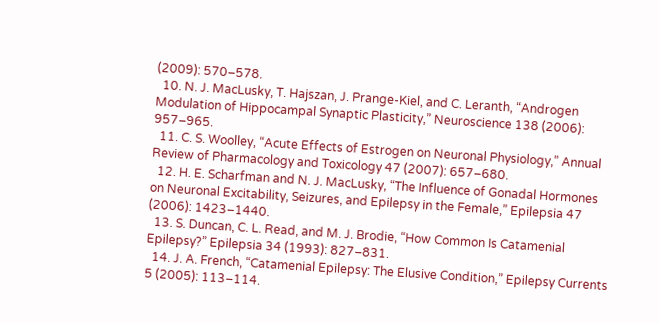(2009): 570–578.
  10. N. J. MacLusky, T. Hajszan, J. Prange-Kiel, and C. Leranth, “Androgen Modulation of Hippocampal Synaptic Plasticity,” Neuroscience 138 (2006): 957–965.
  11. C. S. Woolley, “Acute Effects of Estrogen on Neuronal Physiology,” Annual Review of Pharmacology and Toxicology 47 (2007): 657–680.
  12. H. E. Scharfman and N. J. MacLusky, “The Influence of Gonadal Hormones on Neuronal Excitability, Seizures, and Epilepsy in the Female,” Epilepsia 47 (2006): 1423–1440.
  13. S. Duncan, C. L. Read, and M. J. Brodie, “How Common Is Catamenial Epilepsy?” Epilepsia 34 (1993): 827–831.
  14. J. A. French, “Catamenial Epilepsy: The Elusive Condition,” Epilepsy Currents 5 (2005): 113–114.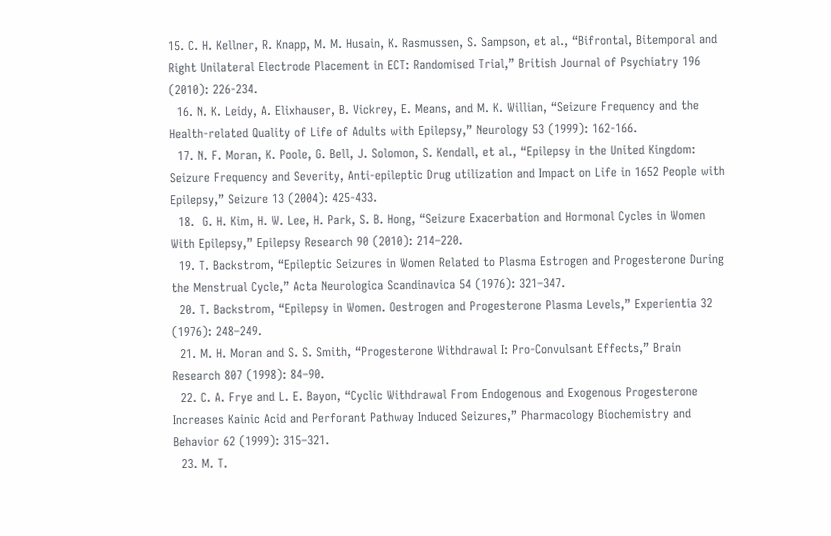15. C. H. Kellner, R. Knapp, M. M. Husain, K. Rasmussen, S. Sampson, et al., “Bifrontal, Bitemporal and Right Unilateral Electrode Placement in ECT: Randomised Trial,” British Journal of Psychiatry 196 (2010): 226-234.
  16. N. K. Leidy, A. Elixhauser, B. Vickrey, E. Means, and M. K. Willian, “Seizure Frequency and the Health-related Quality of Life of Adults with Epilepsy,” Neurology 53 (1999): 162-166.
  17. N. F. Moran, K. Poole, G. Bell, J. Solomon, S. Kendall, et al., “Epilepsy in the United Kingdom: Seizure Frequency and Severity, Anti-epileptic Drug utilization and Impact on Life in 1652 People with Epilepsy,” Seizure 13 (2004): 425-433.
  18.  G. H. Kim, H. W. Lee, H. Park, S. B. Hong, “Seizure Exacerbation and Hormonal Cycles in Women With Epilepsy,” Epilepsy Research 90 (2010): 214–220.
  19. T. Backstrom, “Epileptic Seizures in Women Related to Plasma Estrogen and Progesterone During the Menstrual Cycle,” Acta Neurologica Scandinavica 54 (1976): 321–347.
  20. T. Backstrom, “Epilepsy in Women. Oestrogen and Progesterone Plasma Levels,” Experientia 32 (1976): 248–249.
  21. M. H. Moran and S. S. Smith, “Progesterone Withdrawal I: Pro-Convulsant Effects,” Brain Research 807 (1998): 84–90.
  22. C. A. Frye and L. E. Bayon, “Cyclic Withdrawal From Endogenous and Exogenous Progesterone Increases Kainic Acid and Perforant Pathway Induced Seizures,” Pharmacology Biochemistry and Behavior 62 (1999): 315–321.
  23. M. T.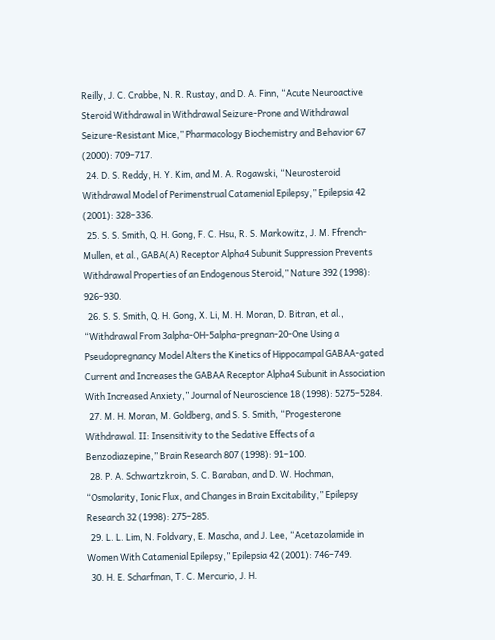Reilly, J. C. Crabbe, N. R. Rustay, and D. A. Finn, “Acute Neuroactive Steroid Withdrawal in Withdrawal Seizure-Prone and Withdrawal Seizure-Resistant Mice,” Pharmacology Biochemistry and Behavior 67 (2000): 709–717.
  24. D. S. Reddy, H. Y. Kim, and M. A. Rogawski, “Neurosteroid Withdrawal Model of Perimenstrual Catamenial Epilepsy,” Epilepsia 42 (2001): 328–336.
  25. S. S. Smith, Q. H. Gong, F. C. Hsu, R. S. Markowitz, J. M. Ffrench-Mullen, et al., GABA(A) Receptor Alpha4 Subunit Suppression Prevents Withdrawal Properties of an Endogenous Steroid,” Nature 392 (1998): 926–930.
  26. S. S. Smith, Q. H. Gong, X. Li, M. H. Moran, D. Bitran, et al., “Withdrawal From 3alpha-OH-5alpha-pregnan-20-One Using a Pseudopregnancy Model Alters the Kinetics of Hippocampal GABAA-gated Current and Increases the GABAA Receptor Alpha4 Subunit in Association With Increased Anxiety,” Journal of Neuroscience 18 (1998): 5275–5284.
  27. M. H. Moran, M. Goldberg, and S. S. Smith, “Progesterone Withdrawal. II: Insensitivity to the Sedative Effects of a Benzodiazepine,” Brain Research 807 (1998): 91–100.
  28. P. A. Schwartzkroin, S. C. Baraban, and D. W. Hochman, “Osmolarity, Ionic Flux, and Changes in Brain Excitability,” Epilepsy Research 32 (1998): 275–285.
  29. L. L. Lim, N. Foldvary, E. Mascha, and J. Lee, “Acetazolamide in Women With Catamenial Epilepsy,” Epilepsia 42 (2001): 746–749.
  30. H. E. Scharfman, T. C. Mercurio, J. H.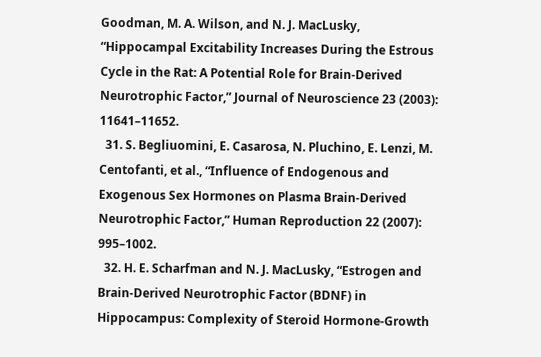Goodman, M. A. Wilson, and N. J. MacLusky, “Hippocampal Excitability Increases During the Estrous Cycle in the Rat: A Potential Role for Brain-Derived Neurotrophic Factor,” Journal of Neuroscience 23 (2003): 11641–11652.
  31. S. Begliuomini, E. Casarosa, N. Pluchino, E. Lenzi, M. Centofanti, et al., “Influence of Endogenous and Exogenous Sex Hormones on Plasma Brain-Derived Neurotrophic Factor,” Human Reproduction 22 (2007): 995–1002.
  32. H. E. Scharfman and N. J. MacLusky, “Estrogen and Brain-Derived Neurotrophic Factor (BDNF) in Hippocampus: Complexity of Steroid Hormone-Growth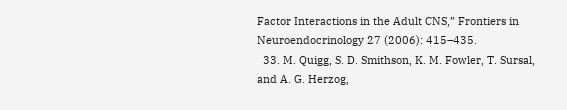Factor Interactions in the Adult CNS,” Frontiers in Neuroendocrinology 27 (2006): 415–435.
  33. M. Quigg, S. D. Smithson, K. M. Fowler, T. Sursal, and A. G. Herzog,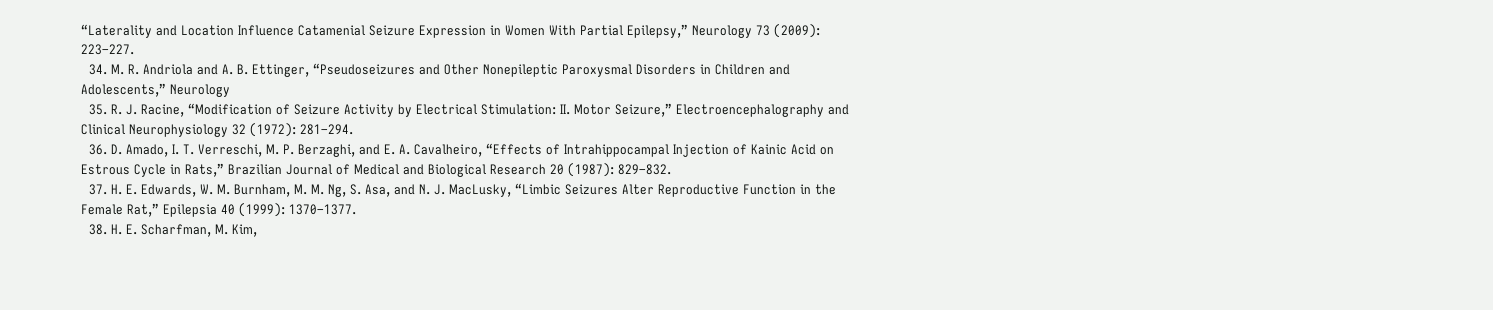“Laterality and Location Influence Catamenial Seizure Expression in Women With Partial Epilepsy,” Neurology 73 (2009): 223–227.
  34. M. R. Andriola and A. B. Ettinger, “Pseudoseizures and Other Nonepileptic Paroxysmal Disorders in Children and Adolescents,” Neurology
  35. R. J. Racine, “Modification of Seizure Activity by Electrical Stimulation: II. Motor Seizure,” Electroencephalography and Clinical Neurophysiology 32 (1972): 281–294.
  36. D. Amado, I. T. Verreschi, M. P. Berzaghi, and E. A. Cavalheiro, “Effects of Intrahippocampal Injection of Kainic Acid on Estrous Cycle in Rats,” Brazilian Journal of Medical and Biological Research 20 (1987): 829–832.
  37. H. E. Edwards, W. M. Burnham, M. M. Ng, S. Asa, and N. J. MacLusky, “Limbic Seizures Alter Reproductive Function in the Female Rat,” Epilepsia 40 (1999): 1370–1377.
  38. H. E. Scharfman, M. Kim,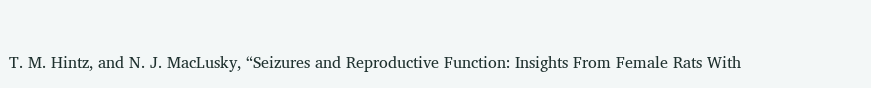T. M. Hintz, and N. J. MacLusky, “Seizures and Reproductive Function: Insights From Female Rats With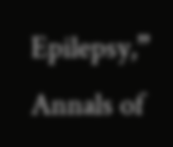Epilepsy,” Annals of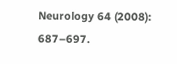Neurology 64 (2008): 687–697.